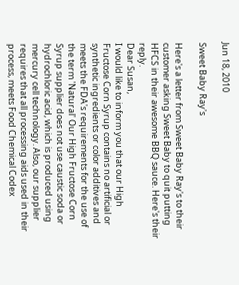Jun 18, 2010

Sweet Baby Ray's

Here's a letter from Sweet Baby Ray's to their customer asking Sweet Baby to quit putting HFCS in their awesome BBQ sauce. Here's their reply.
Dear Susan,
I would like to inform you that our High Fructose Corn Syrup contains no artificial or synthetic ingredients or color additives and meets the FDA's requirements for the use of the term 'Natural' Our High Fructose Corn Syrup supplier does not use caustic soda or hydrochloric acid, which is produced using mercury cell technology. Also, our supplier requires that all processing aids used in their process, meets Food Chemical Codex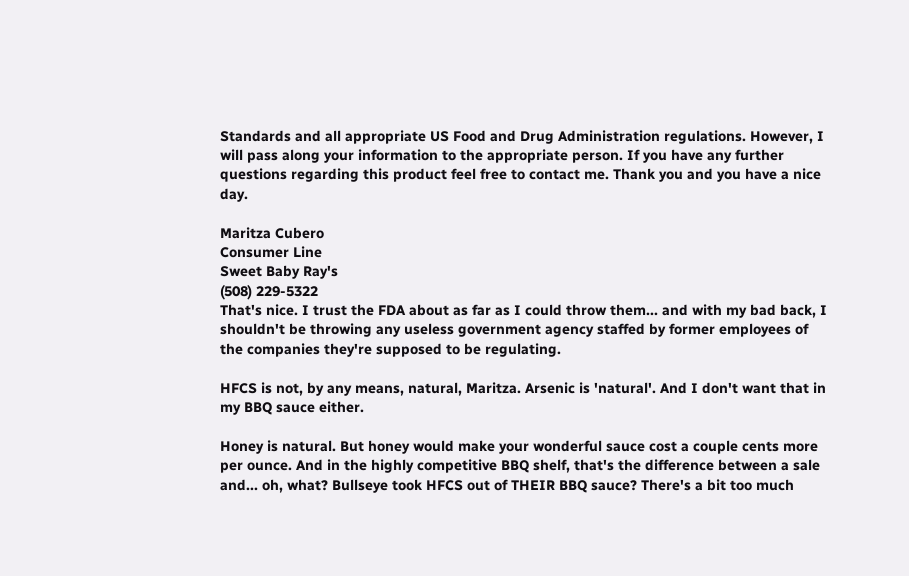Standards and all appropriate US Food and Drug Administration regulations. However, I will pass along your information to the appropriate person. If you have any further questions regarding this product feel free to contact me. Thank you and you have a nice day.

Maritza Cubero
Consumer Line
Sweet Baby Ray's
(508) 229-5322
That's nice. I trust the FDA about as far as I could throw them... and with my bad back, I shouldn't be throwing any useless government agency staffed by former employees of the companies they're supposed to be regulating.

HFCS is not, by any means, natural, Maritza. Arsenic is 'natural'. And I don't want that in my BBQ sauce either.

Honey is natural. But honey would make your wonderful sauce cost a couple cents more per ounce. And in the highly competitive BBQ shelf, that's the difference between a sale and... oh, what? Bullseye took HFCS out of THEIR BBQ sauce? There's a bit too much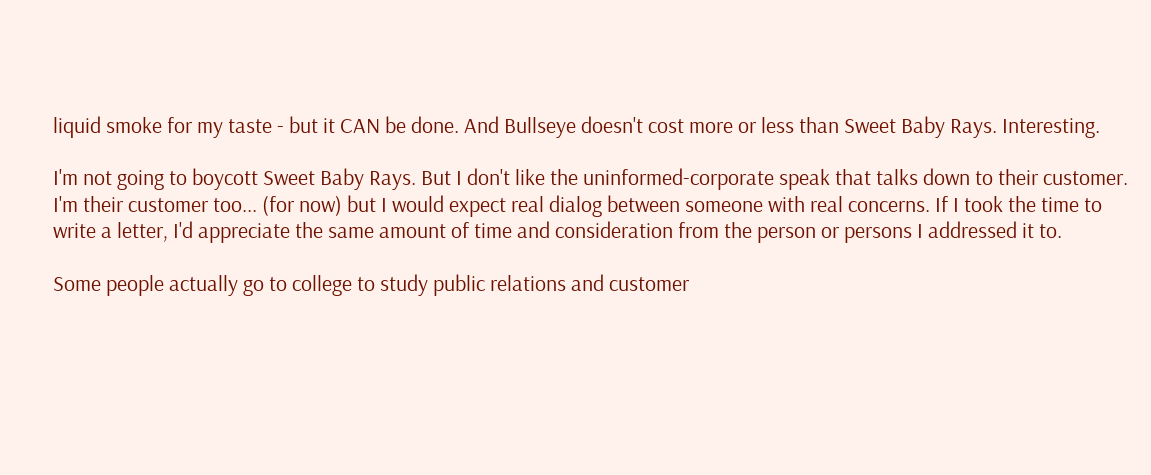liquid smoke for my taste - but it CAN be done. And Bullseye doesn't cost more or less than Sweet Baby Rays. Interesting.

I'm not going to boycott Sweet Baby Rays. But I don't like the uninformed-corporate speak that talks down to their customer. I'm their customer too... (for now) but I would expect real dialog between someone with real concerns. If I took the time to write a letter, I'd appreciate the same amount of time and consideration from the person or persons I addressed it to.

Some people actually go to college to study public relations and customer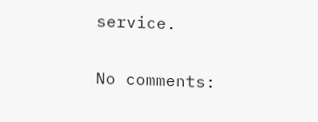service.

No comments: